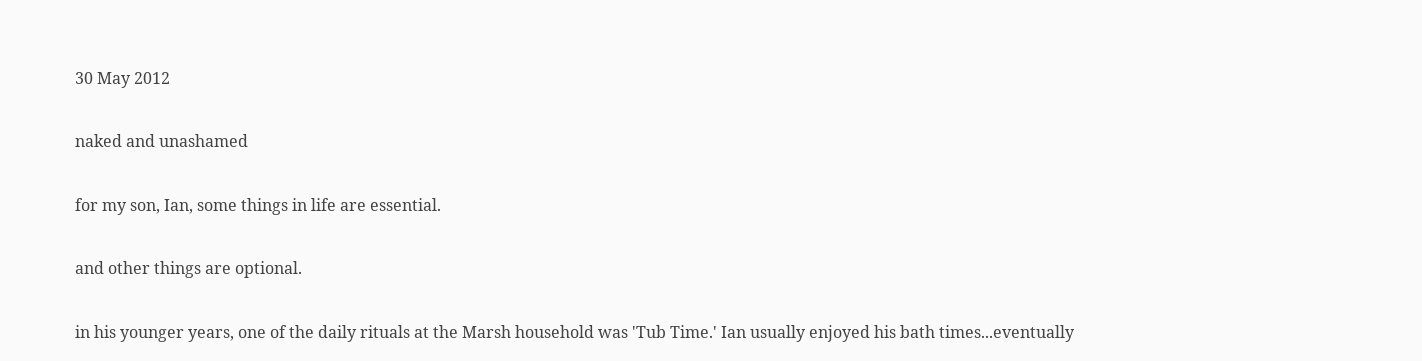30 May 2012

naked and unashamed

for my son, Ian, some things in life are essential.

and other things are optional.

in his younger years, one of the daily rituals at the Marsh household was 'Tub Time.' Ian usually enjoyed his bath times...eventually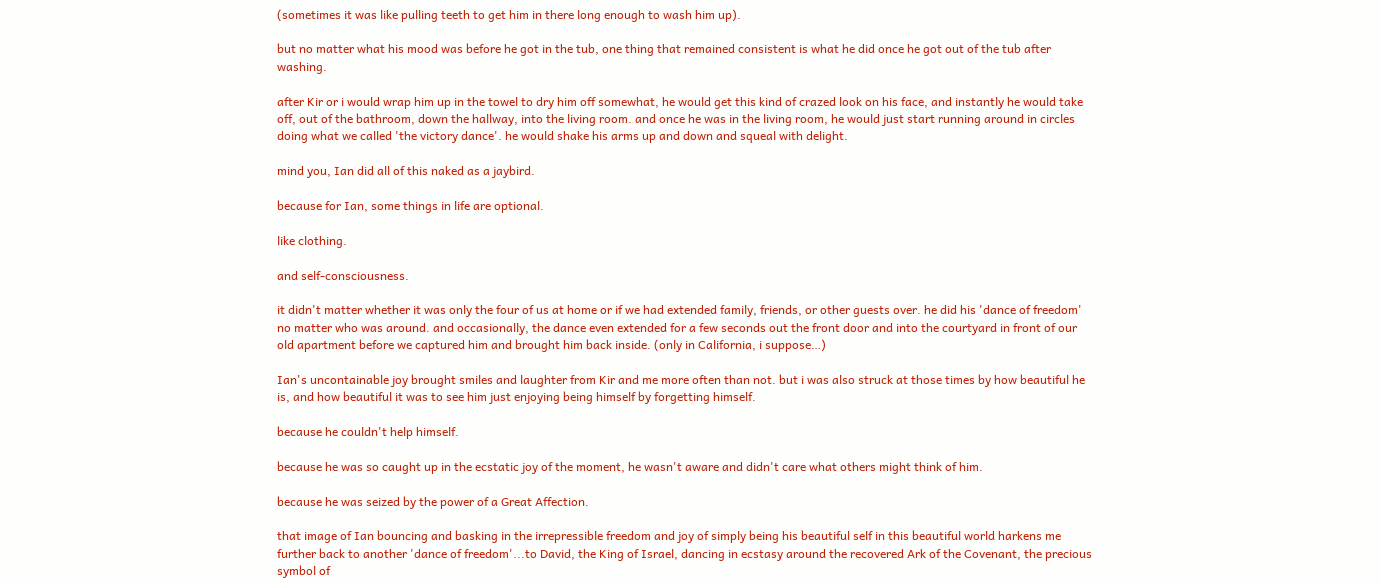(sometimes it was like pulling teeth to get him in there long enough to wash him up).

but no matter what his mood was before he got in the tub, one thing that remained consistent is what he did once he got out of the tub after washing.

after Kir or i would wrap him up in the towel to dry him off somewhat, he would get this kind of crazed look on his face, and instantly he would take off, out of the bathroom, down the hallway, into the living room. and once he was in the living room, he would just start running around in circles doing what we called 'the victory dance'. he would shake his arms up and down and squeal with delight.

mind you, Ian did all of this naked as a jaybird.

because for Ian, some things in life are optional.

like clothing.

and self-consciousness.

it didn't matter whether it was only the four of us at home or if we had extended family, friends, or other guests over. he did his 'dance of freedom' no matter who was around. and occasionally, the dance even extended for a few seconds out the front door and into the courtyard in front of our old apartment before we captured him and brought him back inside. (only in California, i suppose…)

Ian's uncontainable joy brought smiles and laughter from Kir and me more often than not. but i was also struck at those times by how beautiful he is, and how beautiful it was to see him just enjoying being himself by forgetting himself.

because he couldn't help himself.

because he was so caught up in the ecstatic joy of the moment, he wasn't aware and didn't care what others might think of him.

because he was seized by the power of a Great Affection.

that image of Ian bouncing and basking in the irrepressible freedom and joy of simply being his beautiful self in this beautiful world harkens me further back to another 'dance of freedom'...to David, the King of Israel, dancing in ecstasy around the recovered Ark of the Covenant, the precious symbol of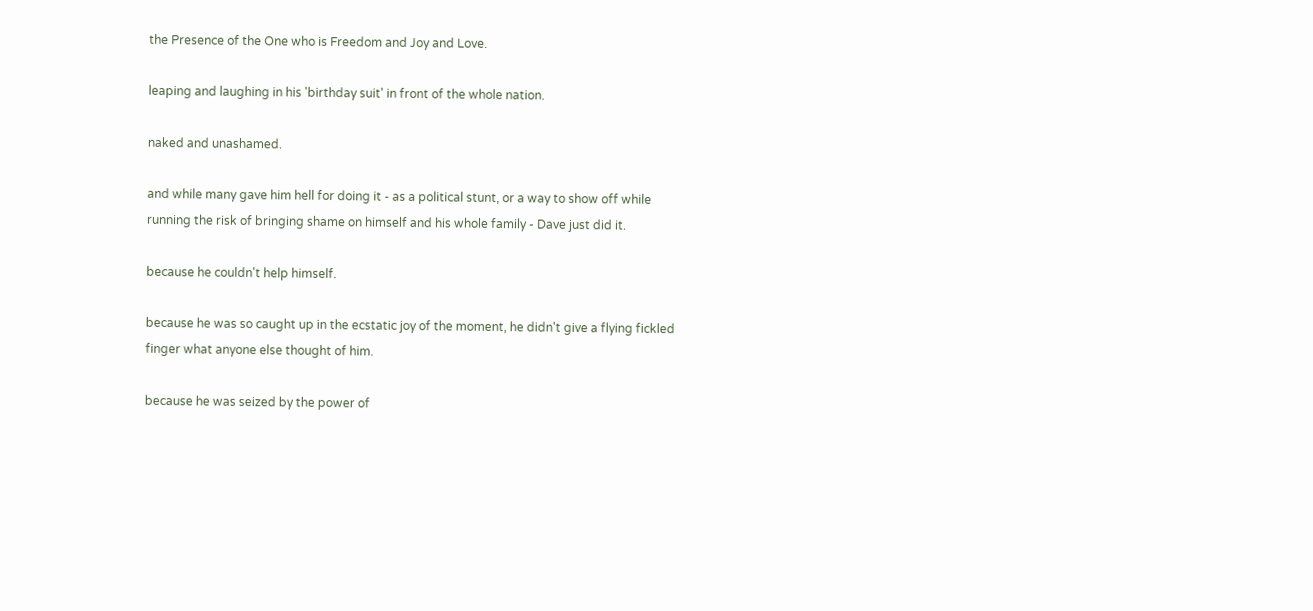the Presence of the One who is Freedom and Joy and Love.

leaping and laughing in his 'birthday suit' in front of the whole nation.

naked and unashamed.

and while many gave him hell for doing it - as a political stunt, or a way to show off while running the risk of bringing shame on himself and his whole family - Dave just did it.

because he couldn't help himself.

because he was so caught up in the ecstatic joy of the moment, he didn't give a flying fickled finger what anyone else thought of him.

because he was seized by the power of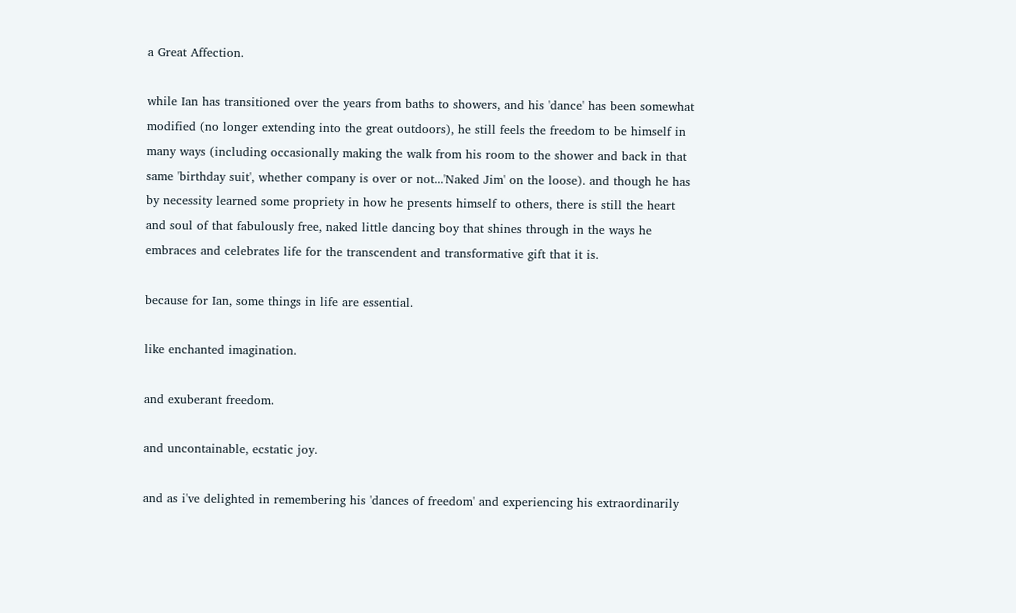a Great Affection.

while Ian has transitioned over the years from baths to showers, and his 'dance' has been somewhat modified (no longer extending into the great outdoors), he still feels the freedom to be himself in many ways (including occasionally making the walk from his room to the shower and back in that same 'birthday suit', whether company is over or not...'Naked Jim' on the loose). and though he has by necessity learned some propriety in how he presents himself to others, there is still the heart and soul of that fabulously free, naked little dancing boy that shines through in the ways he embraces and celebrates life for the transcendent and transformative gift that it is.

because for Ian, some things in life are essential.

like enchanted imagination.

and exuberant freedom.

and uncontainable, ecstatic joy.

and as i've delighted in remembering his 'dances of freedom' and experiencing his extraordinarily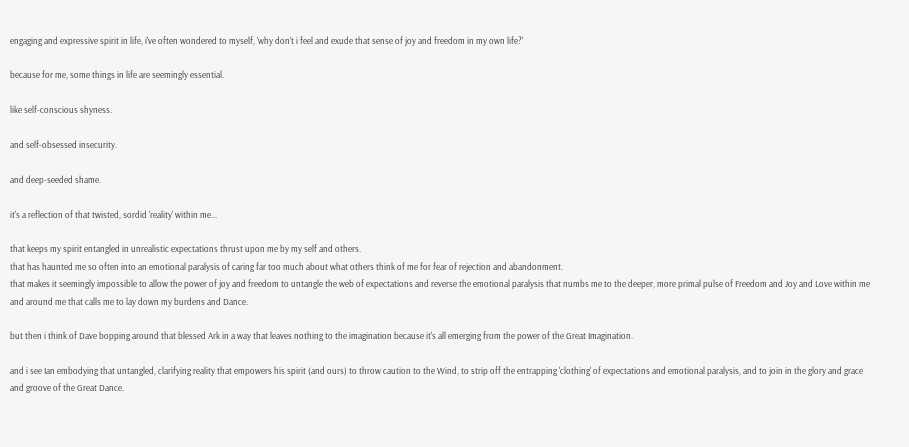engaging and expressive spirit in life, i've often wondered to myself, 'why don't i feel and exude that sense of joy and freedom in my own life?'

because for me, some things in life are seemingly essential.

like self-conscious shyness.

and self-obsessed insecurity.

and deep-seeded shame.

it's a reflection of that twisted, sordid 'reality' within me...

that keeps my spirit entangled in unrealistic expectations thrust upon me by my self and others.
that has haunted me so often into an emotional paralysis of caring far too much about what others think of me for fear of rejection and abandonment.
that makes it seemingly impossible to allow the power of joy and freedom to untangle the web of expectations and reverse the emotional paralysis that numbs me to the deeper, more primal pulse of Freedom and Joy and Love within me and around me that calls me to lay down my burdens and Dance.

but then i think of Dave bopping around that blessed Ark in a way that leaves nothing to the imagination because it's all emerging from the power of the Great Imagination.

and i see Ian embodying that untangled, clarifying reality that empowers his spirit (and ours) to throw caution to the Wind, to strip off the entrapping 'clothing' of expectations and emotional paralysis, and to join in the glory and grace and groove of the Great Dance.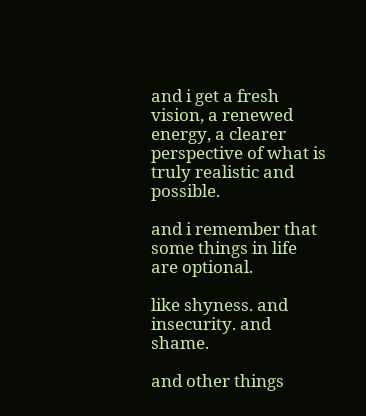and i get a fresh vision, a renewed energy, a clearer perspective of what is truly realistic and possible.

and i remember that some things in life are optional.

like shyness. and insecurity. and shame.

and other things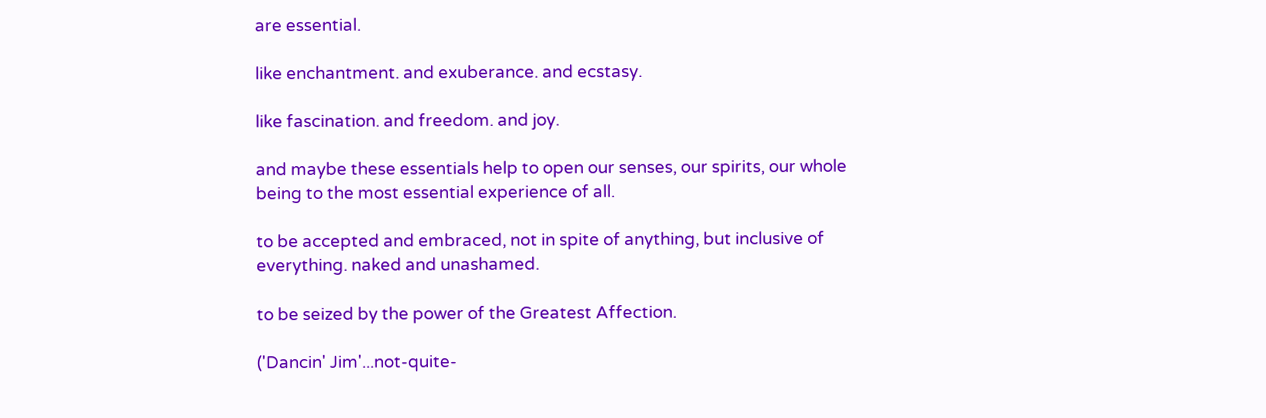are essential.

like enchantment. and exuberance. and ecstasy.

like fascination. and freedom. and joy.

and maybe these essentials help to open our senses, our spirits, our whole being to the most essential experience of all.

to be accepted and embraced, not in spite of anything, but inclusive of everything. naked and unashamed.

to be seized by the power of the Greatest Affection.

('Dancin' Jim'...not-quite-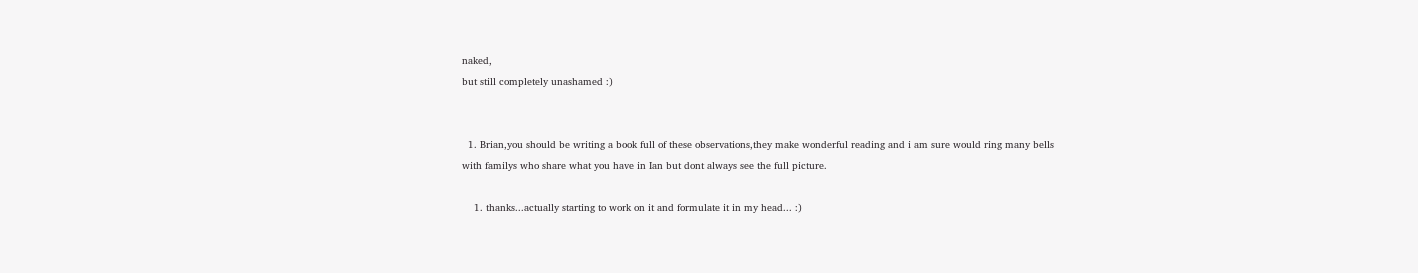naked,
but still completely unashamed :)


  1. Brian,you should be writing a book full of these observations,they make wonderful reading and i am sure would ring many bells with familys who share what you have in Ian but dont always see the full picture.

    1. thanks...actually starting to work on it and formulate it in my head... :)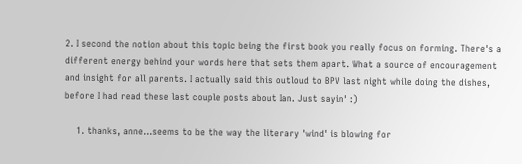2. I second the notion about this topic being the first book you really focus on forming. There's a different energy behind your words here that sets them apart. What a source of encouragement and insight for all parents. I actually said this outloud to BPV last night while doing the dishes, before I had read these last couple posts about Ian. Just sayin' :)

    1. thanks, anne...seems to be the way the literary 'wind' is blowing for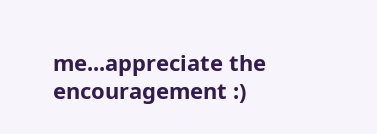me...appreciate the encouragement :)